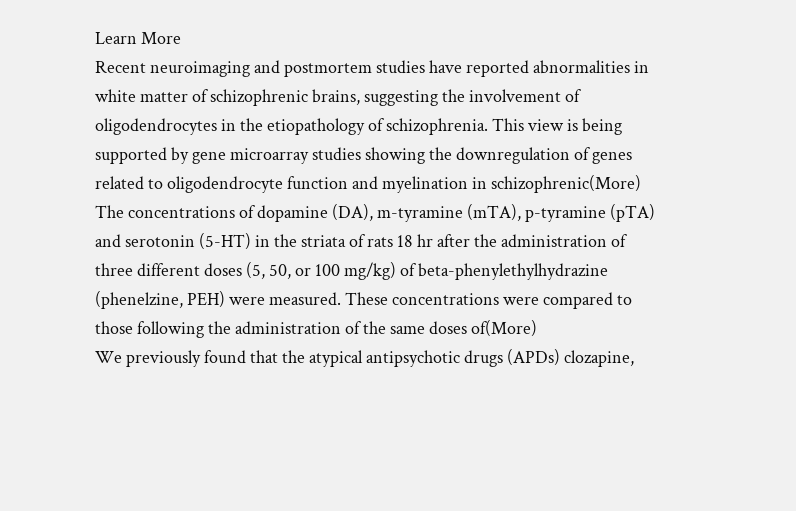Learn More
Recent neuroimaging and postmortem studies have reported abnormalities in white matter of schizophrenic brains, suggesting the involvement of oligodendrocytes in the etiopathology of schizophrenia. This view is being supported by gene microarray studies showing the downregulation of genes related to oligodendrocyte function and myelination in schizophrenic(More)
The concentrations of dopamine (DA), m-tyramine (mTA), p-tyramine (pTA) and serotonin (5-HT) in the striata of rats 18 hr after the administration of three different doses (5, 50, or 100 mg/kg) of beta-phenylethylhydrazine (phenelzine, PEH) were measured. These concentrations were compared to those following the administration of the same doses of(More)
We previously found that the atypical antipsychotic drugs (APDs) clozapine,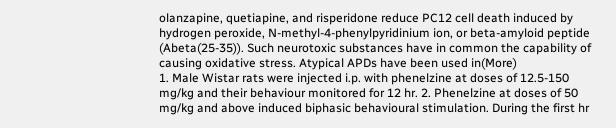olanzapine, quetiapine, and risperidone reduce PC12 cell death induced by hydrogen peroxide, N-methyl-4-phenylpyridinium ion, or beta-amyloid peptide (Abeta(25-35)). Such neurotoxic substances have in common the capability of causing oxidative stress. Atypical APDs have been used in(More)
1. Male Wistar rats were injected i.p. with phenelzine at doses of 12.5-150 mg/kg and their behaviour monitored for 12 hr. 2. Phenelzine at doses of 50 mg/kg and above induced biphasic behavioural stimulation. During the first hr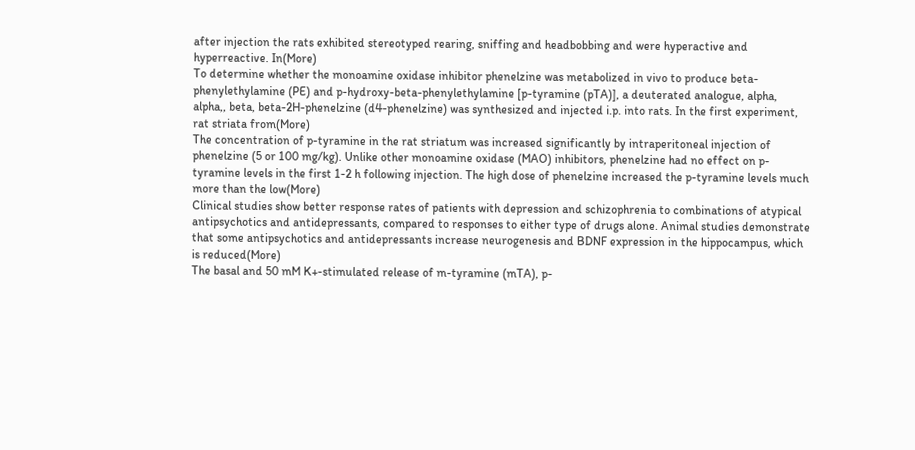after injection the rats exhibited stereotyped rearing, sniffing and headbobbing and were hyperactive and hyperreactive. In(More)
To determine whether the monoamine oxidase inhibitor phenelzine was metabolized in vivo to produce beta-phenylethylamine (PE) and p-hydroxy-beta-phenylethylamine [p-tyramine (pTA)], a deuterated analogue, alpha, alpha,, beta, beta-2H-phenelzine (d4-phenelzine) was synthesized and injected i.p. into rats. In the first experiment, rat striata from(More)
The concentration of p-tyramine in the rat striatum was increased significantly by intraperitoneal injection of phenelzine (5 or 100 mg/kg). Unlike other monoamine oxidase (MAO) inhibitors, phenelzine had no effect on p-tyramine levels in the first 1-2 h following injection. The high dose of phenelzine increased the p-tyramine levels much more than the low(More)
Clinical studies show better response rates of patients with depression and schizophrenia to combinations of atypical antipsychotics and antidepressants, compared to responses to either type of drugs alone. Animal studies demonstrate that some antipsychotics and antidepressants increase neurogenesis and BDNF expression in the hippocampus, which is reduced(More)
The basal and 50 mM K+-stimulated release of m-tyramine (mTA), p-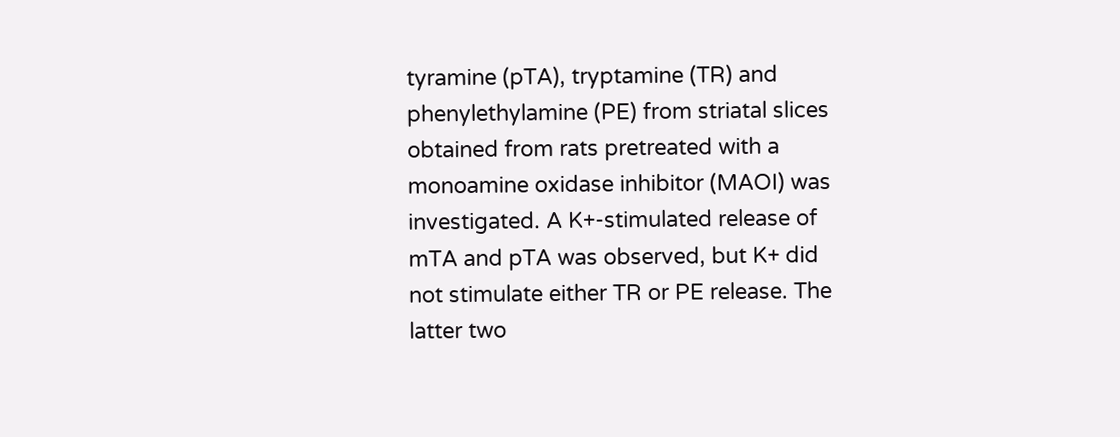tyramine (pTA), tryptamine (TR) and phenylethylamine (PE) from striatal slices obtained from rats pretreated with a monoamine oxidase inhibitor (MAOI) was investigated. A K+-stimulated release of mTA and pTA was observed, but K+ did not stimulate either TR or PE release. The latter two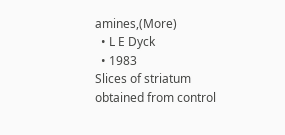amines,(More)
  • L E Dyck
  • 1983
Slices of striatum obtained from control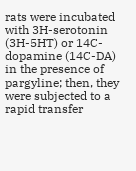rats were incubated with 3H-serotonin (3H-5HT) or 14C-dopamine (14C-DA) in the presence of pargyline; then, they were subjected to a rapid transfer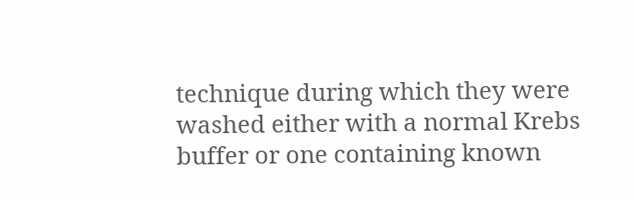technique during which they were washed either with a normal Krebs buffer or one containing known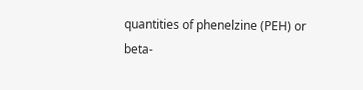quantities of phenelzine (PEH) or beta-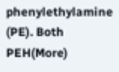phenylethylamine (PE). Both PEH(More)